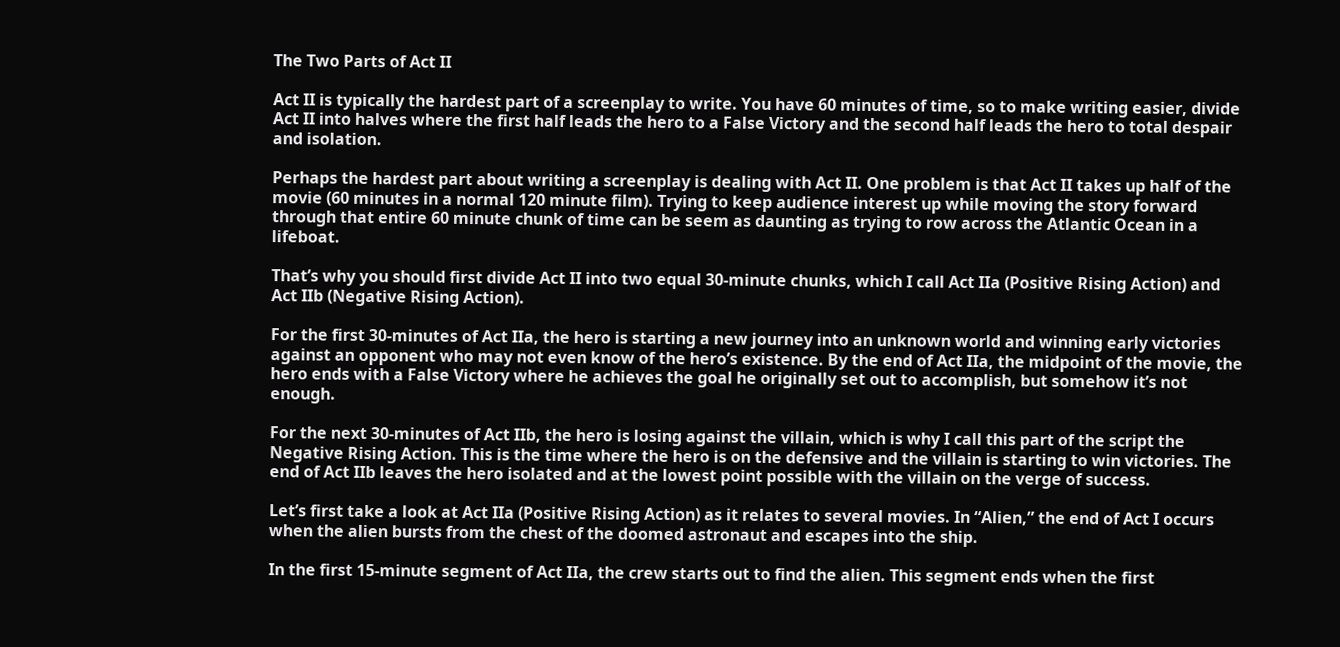The Two Parts of Act II

Act II is typically the hardest part of a screenplay to write. You have 60 minutes of time, so to make writing easier, divide Act II into halves where the first half leads the hero to a False Victory and the second half leads the hero to total despair and isolation.

Perhaps the hardest part about writing a screenplay is dealing with Act II. One problem is that Act II takes up half of the movie (60 minutes in a normal 120 minute film). Trying to keep audience interest up while moving the story forward through that entire 60 minute chunk of time can be seem as daunting as trying to row across the Atlantic Ocean in a lifeboat.

That’s why you should first divide Act II into two equal 30-minute chunks, which I call Act IIa (Positive Rising Action) and Act IIb (Negative Rising Action).

For the first 30-minutes of Act IIa, the hero is starting a new journey into an unknown world and winning early victories against an opponent who may not even know of the hero’s existence. By the end of Act IIa, the midpoint of the movie, the hero ends with a False Victory where he achieves the goal he originally set out to accomplish, but somehow it’s not enough.

For the next 30-minutes of Act IIb, the hero is losing against the villain, which is why I call this part of the script the Negative Rising Action. This is the time where the hero is on the defensive and the villain is starting to win victories. The end of Act IIb leaves the hero isolated and at the lowest point possible with the villain on the verge of success.

Let’s first take a look at Act IIa (Positive Rising Action) as it relates to several movies. In “Alien,” the end of Act I occurs when the alien bursts from the chest of the doomed astronaut and escapes into the ship.

In the first 15-minute segment of Act IIa, the crew starts out to find the alien. This segment ends when the first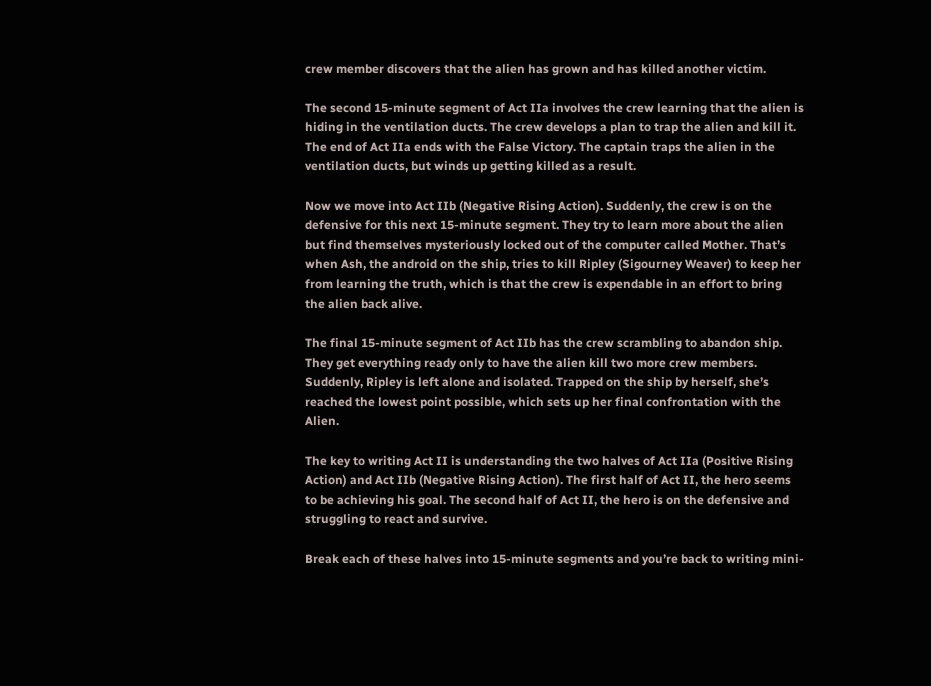crew member discovers that the alien has grown and has killed another victim.

The second 15-minute segment of Act IIa involves the crew learning that the alien is hiding in the ventilation ducts. The crew develops a plan to trap the alien and kill it. The end of Act IIa ends with the False Victory. The captain traps the alien in the ventilation ducts, but winds up getting killed as a result.

Now we move into Act IIb (Negative Rising Action). Suddenly, the crew is on the defensive for this next 15-minute segment. They try to learn more about the alien but find themselves mysteriously locked out of the computer called Mother. That’s when Ash, the android on the ship, tries to kill Ripley (Sigourney Weaver) to keep her from learning the truth, which is that the crew is expendable in an effort to bring the alien back alive.

The final 15-minute segment of Act IIb has the crew scrambling to abandon ship. They get everything ready only to have the alien kill two more crew members. Suddenly, Ripley is left alone and isolated. Trapped on the ship by herself, she’s reached the lowest point possible, which sets up her final confrontation with the Alien.

The key to writing Act II is understanding the two halves of Act IIa (Positive Rising Action) and Act IIb (Negative Rising Action). The first half of Act II, the hero seems to be achieving his goal. The second half of Act II, the hero is on the defensive and struggling to react and survive.

Break each of these halves into 15-minute segments and you’re back to writing mini-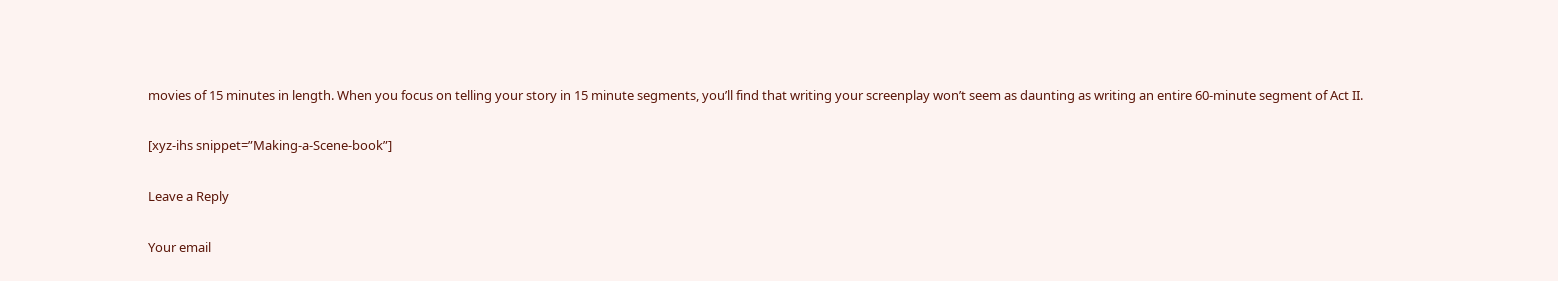movies of 15 minutes in length. When you focus on telling your story in 15 minute segments, you’ll find that writing your screenplay won’t seem as daunting as writing an entire 60-minute segment of Act II.

[xyz-ihs snippet=”Making-a-Scene-book”]

Leave a Reply

Your email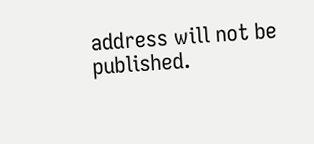address will not be published.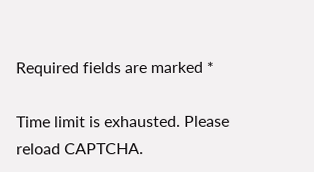Required fields are marked *

Time limit is exhausted. Please reload CAPTCHA.